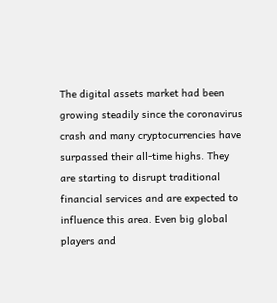The digital assets market had been growing steadily since the coronavirus crash and many cryptocurrencies have surpassed their all-time highs. They are starting to disrupt traditional financial services and are expected to influence this area. Even big global players and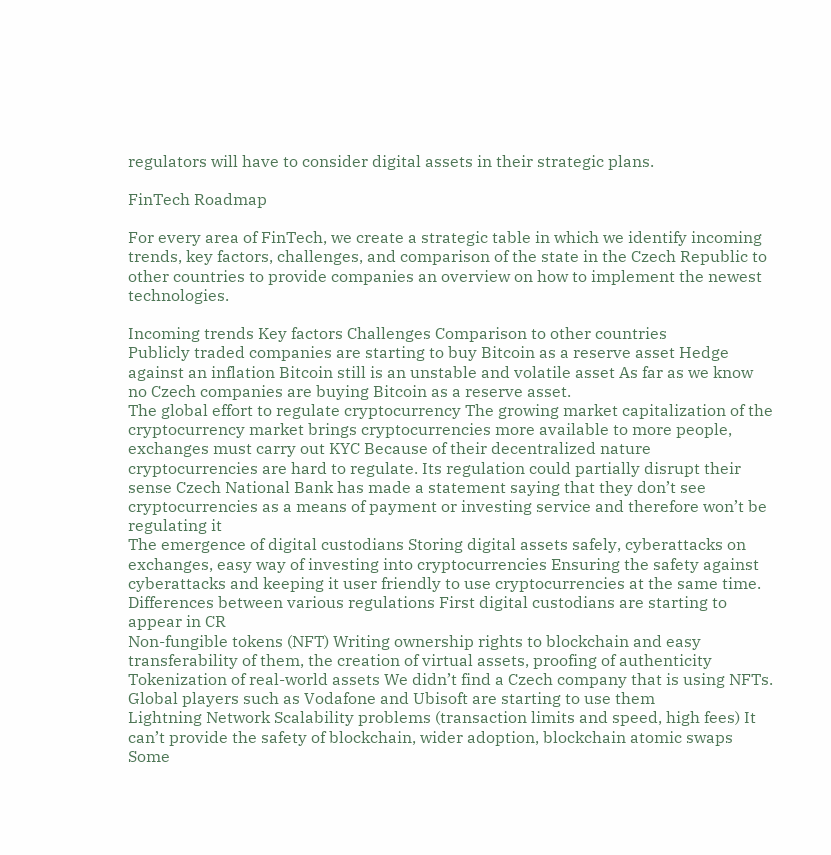regulators will have to consider digital assets in their strategic plans.

FinTech Roadmap

For every area of FinTech, we create a strategic table in which we identify incoming trends, key factors, challenges, and comparison of the state in the Czech Republic to other countries to provide companies an overview on how to implement the newest technologies.

Incoming trends Key factors Challenges Comparison to other countries
Publicly traded companies are starting to buy Bitcoin as a reserve asset Hedge against an inflation Bitcoin still is an unstable and volatile asset As far as we know no Czech companies are buying Bitcoin as a reserve asset.
The global effort to regulate cryptocurrency The growing market capitalization of the cryptocurrency market brings cryptocurrencies more available to more people, exchanges must carry out KYC Because of their decentralized nature cryptocurrencies are hard to regulate. Its regulation could partially disrupt their sense Czech National Bank has made a statement saying that they don’t see cryptocurrencies as a means of payment or investing service and therefore won’t be regulating it
The emergence of digital custodians Storing digital assets safely, cyberattacks on exchanges, easy way of investing into cryptocurrencies Ensuring the safety against cyberattacks and keeping it user friendly to use cryptocurrencies at the same time. Differences between various regulations First digital custodians are starting to appear in CR
Non-fungible tokens (NFT) Writing ownership rights to blockchain and easy transferability of them, the creation of virtual assets, proofing of authenticity Tokenization of real-world assets We didn’t find a Czech company that is using NFTs. Global players such as Vodafone and Ubisoft are starting to use them
Lightning Network Scalability problems (transaction limits and speed, high fees) It can’t provide the safety of blockchain, wider adoption, blockchain atomic swaps Some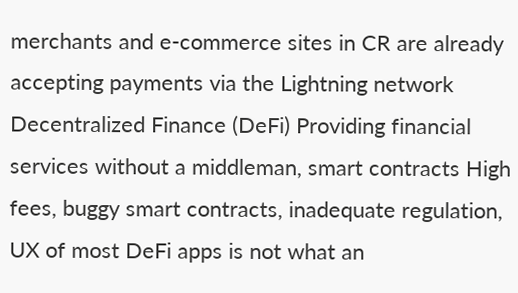merchants and e-commerce sites in CR are already accepting payments via the Lightning network
Decentralized Finance (DeFi) Providing financial services without a middleman, smart contracts High fees, buggy smart contracts, inadequate regulation, UX of most DeFi apps is not what an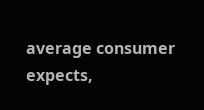average consumer expects,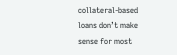collateral-based loans don’t make sense for most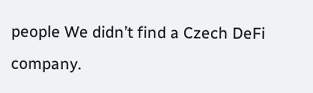people We didn’t find a Czech DeFi company.